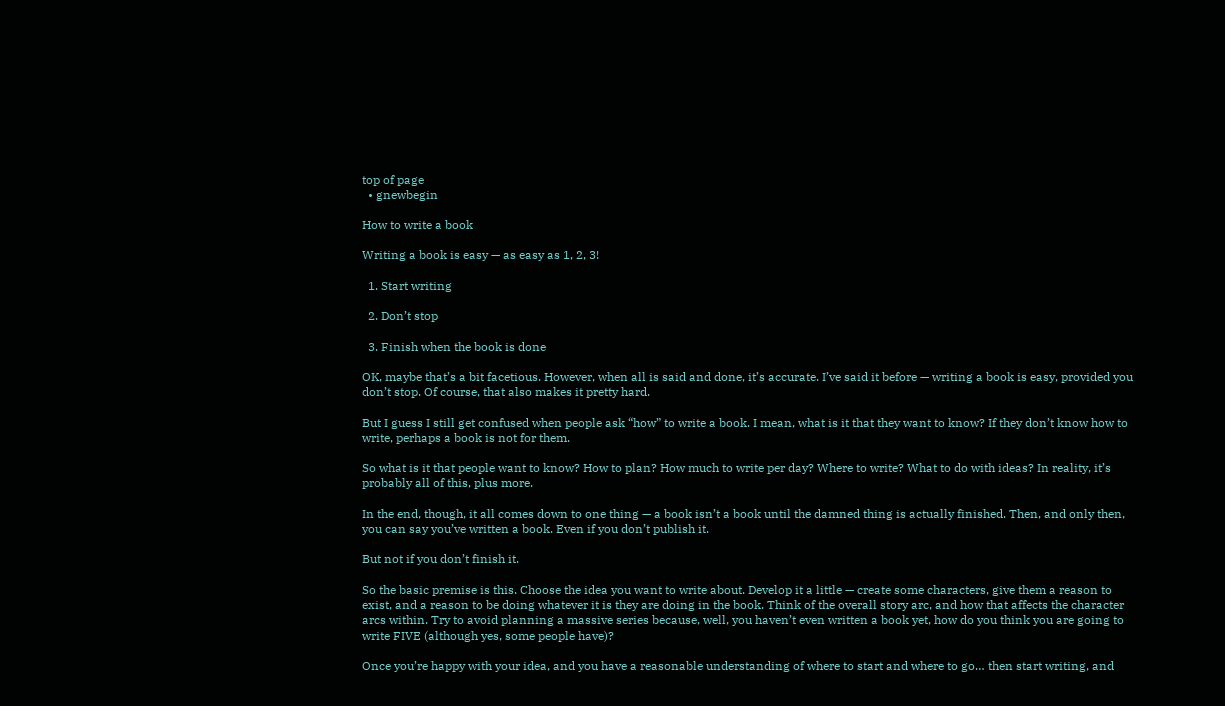top of page
  • gnewbegin

How to write a book

Writing a book is easy — as easy as 1, 2, 3!

  1. Start writing

  2. Don’t stop

  3. Finish when the book is done

OK, maybe that’s a bit facetious. However, when all is said and done, it’s accurate. I’ve said it before — writing a book is easy, provided you don’t stop. Of course, that also makes it pretty hard.

But I guess I still get confused when people ask “how” to write a book. I mean, what is it that they want to know? If they don’t know how to write, perhaps a book is not for them.

So what is it that people want to know? How to plan? How much to write per day? Where to write? What to do with ideas? In reality, it’s probably all of this, plus more.

In the end, though, it all comes down to one thing — a book isn’t a book until the damned thing is actually finished. Then, and only then, you can say you’ve written a book. Even if you don’t publish it.

But not if you don’t finish it.

So the basic premise is this. Choose the idea you want to write about. Develop it a little — create some characters, give them a reason to exist, and a reason to be doing whatever it is they are doing in the book. Think of the overall story arc, and how that affects the character arcs within. Try to avoid planning a massive series because, well, you haven’t even written a book yet, how do you think you are going to write FIVE (although yes, some people have)?

Once you’re happy with your idea, and you have a reasonable understanding of where to start and where to go… then start writing, and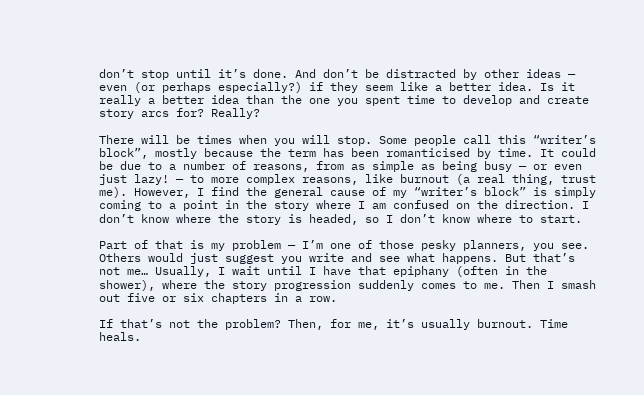don’t stop until it’s done. And don’t be distracted by other ideas — even (or perhaps especially?) if they seem like a better idea. Is it really a better idea than the one you spent time to develop and create story arcs for? Really?

There will be times when you will stop. Some people call this “writer’s block”, mostly because the term has been romanticised by time. It could be due to a number of reasons, from as simple as being busy — or even just lazy! — to more complex reasons, like burnout (a real thing, trust me). However, I find the general cause of my “writer’s block” is simply coming to a point in the story where I am confused on the direction. I don’t know where the story is headed, so I don’t know where to start.

Part of that is my problem — I’m one of those pesky planners, you see. Others would just suggest you write and see what happens. But that’s not me… Usually, I wait until I have that epiphany (often in the shower), where the story progression suddenly comes to me. Then I smash out five or six chapters in a row.

If that’s not the problem? Then, for me, it’s usually burnout. Time heals.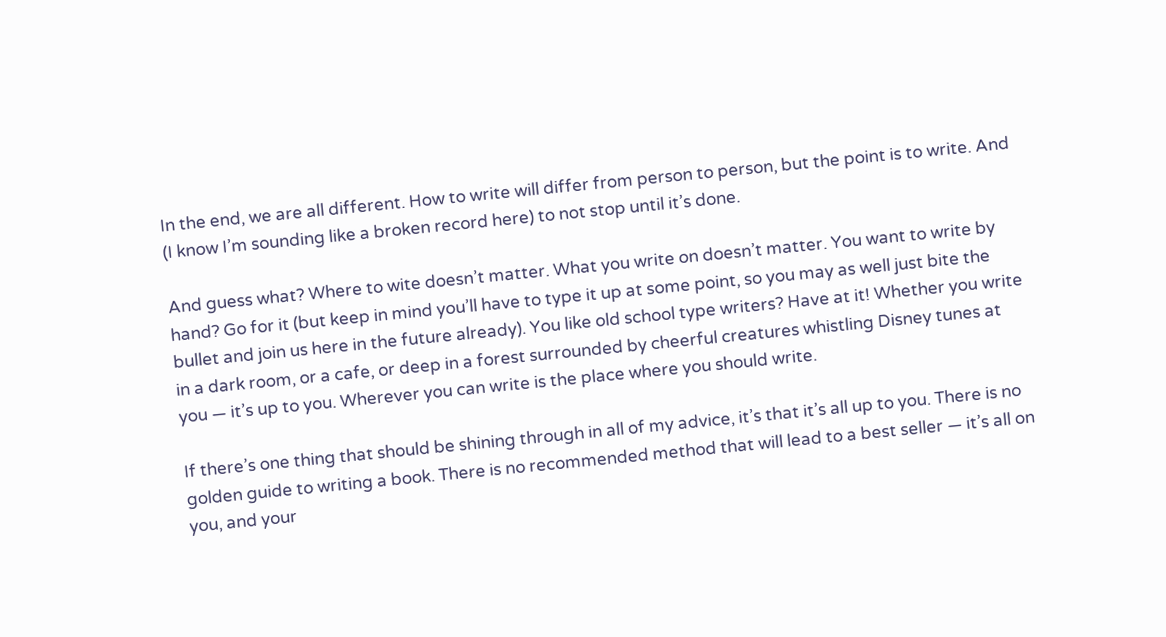In the end, we are all different. How to write will differ from person to person, but the point is to write. And (I know I’m sounding like a broken record here) to not stop until it’s done.

And guess what? Where to wite doesn’t matter. What you write on doesn’t matter. You want to write by hand? Go for it (but keep in mind you’ll have to type it up at some point, so you may as well just bite the bullet and join us here in the future already). You like old school type writers? Have at it! Whether you write in a dark room, or a cafe, or deep in a forest surrounded by cheerful creatures whistling Disney tunes at you — it’s up to you. Wherever you can write is the place where you should write.

If there’s one thing that should be shining through in all of my advice, it’s that it’s all up to you. There is no golden guide to writing a book. There is no recommended method that will lead to a best seller — it’s all on you, and your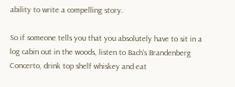ability to write a compelling story.

So if someone tells you that you absolutely have to sit in a log cabin out in the woods, listen to Bach’s Brandenberg Concerto, drink top shelf whiskey and eat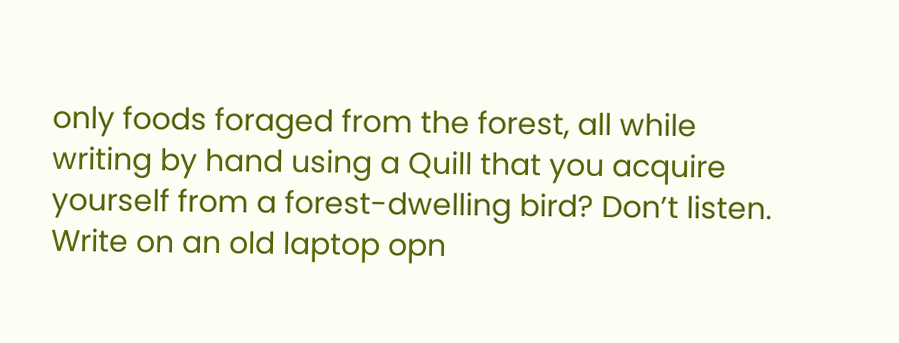only foods foraged from the forest, all while writing by hand using a Quill that you acquire yourself from a forest-dwelling bird? Don’t listen. Write on an old laptop opn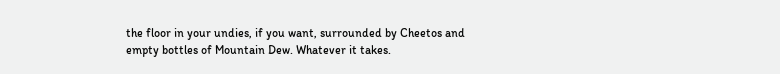the floor in your undies, if you want, surrounded by Cheetos and empty bottles of Mountain Dew. Whatever it takes.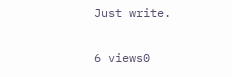Just write.

6 views0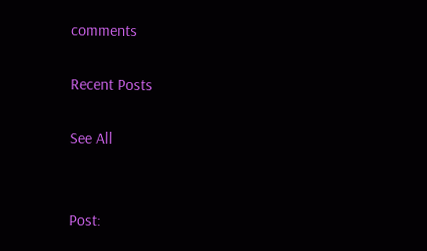comments

Recent Posts

See All


Post: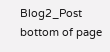Blog2_Post
bottom of page